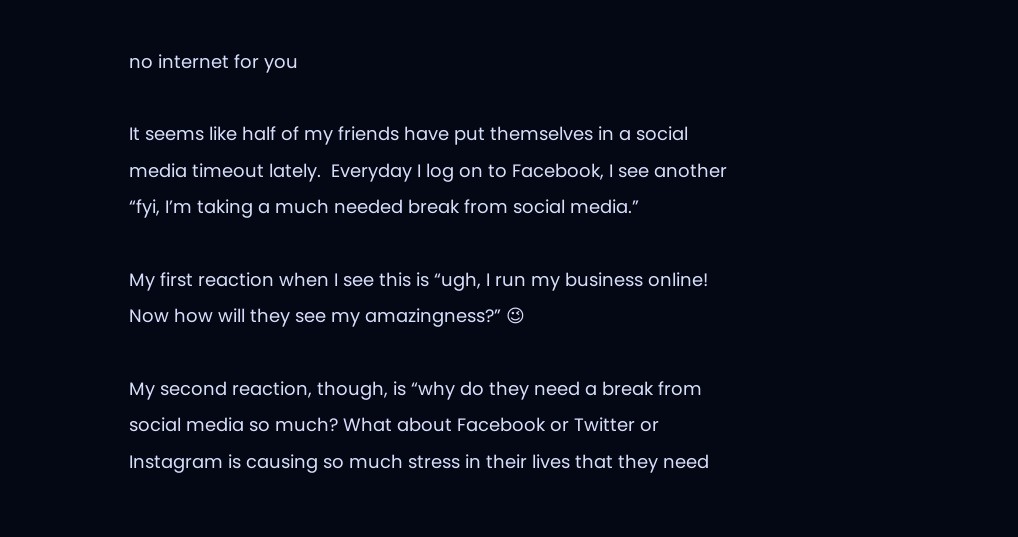no internet for you

It seems like half of my friends have put themselves in a social media timeout lately.  Everyday I log on to Facebook, I see another “fyi, I’m taking a much needed break from social media.”

My first reaction when I see this is “ugh, I run my business online! Now how will they see my amazingness?” 😉

My second reaction, though, is “why do they need a break from social media so much? What about Facebook or Twitter or Instagram is causing so much stress in their lives that they need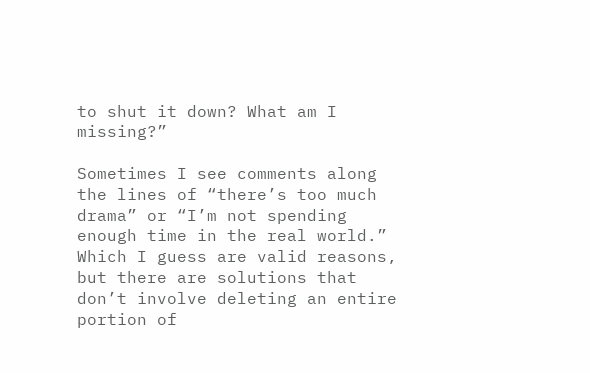to shut it down? What am I missing?”

Sometimes I see comments along the lines of “there’s too much drama” or “I’m not spending enough time in the real world.” Which I guess are valid reasons, but there are solutions that don’t involve deleting an entire portion of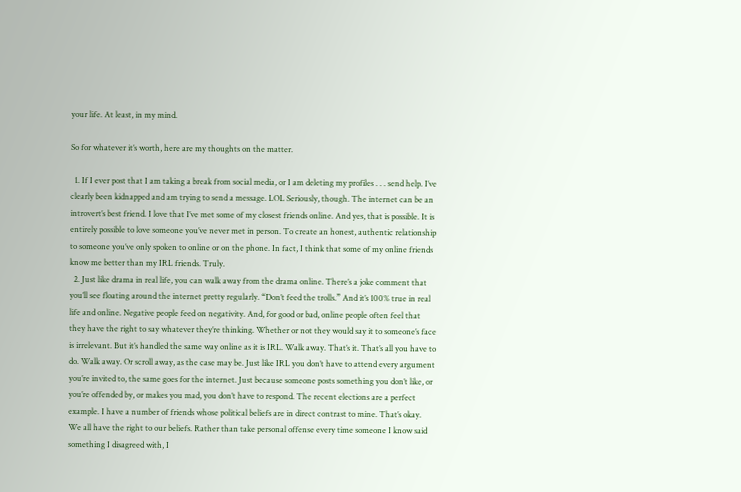your life. At least, in my mind.

So for whatever it’s worth, here are my thoughts on the matter.

  1. If I ever post that I am taking a break from social media, or I am deleting my profiles . . . send help. I’ve clearly been kidnapped and am trying to send a message. LOL Seriously, though. The internet can be an introvert’s best friend. I love that I’ve met some of my closest friends online. And yes, that is possible. It is entirely possible to love someone you’ve never met in person. To create an honest, authentic relationship to someone you’ve only spoken to online or on the phone. In fact, I think that some of my online friends know me better than my IRL friends. Truly.
  2. Just like drama in real life, you can walk away from the drama online. There’s a joke comment that you’ll see floating around the internet pretty regularly. “Don’t feed the trolls.” And it’s 100% true in real life and online. Negative people feed on negativity. And, for good or bad, online people often feel that they have the right to say whatever they’re thinking. Whether or not they would say it to someone’s face is irrelevant. But it’s handled the same way online as it is IRL. Walk away. That’s it. That’s all you have to do. Walk away. Or scroll away, as the case may be. Just like IRL you don’t have to attend every argument you’re invited to, the same goes for the internet. Just because someone posts something you don’t like, or you’re offended by, or makes you mad, you don’t have to respond. The recent elections are a perfect example. I have a number of friends whose political beliefs are in direct contrast to mine. That’s okay. We all have the right to our beliefs. Rather than take personal offense every time someone I know said something I disagreed with, I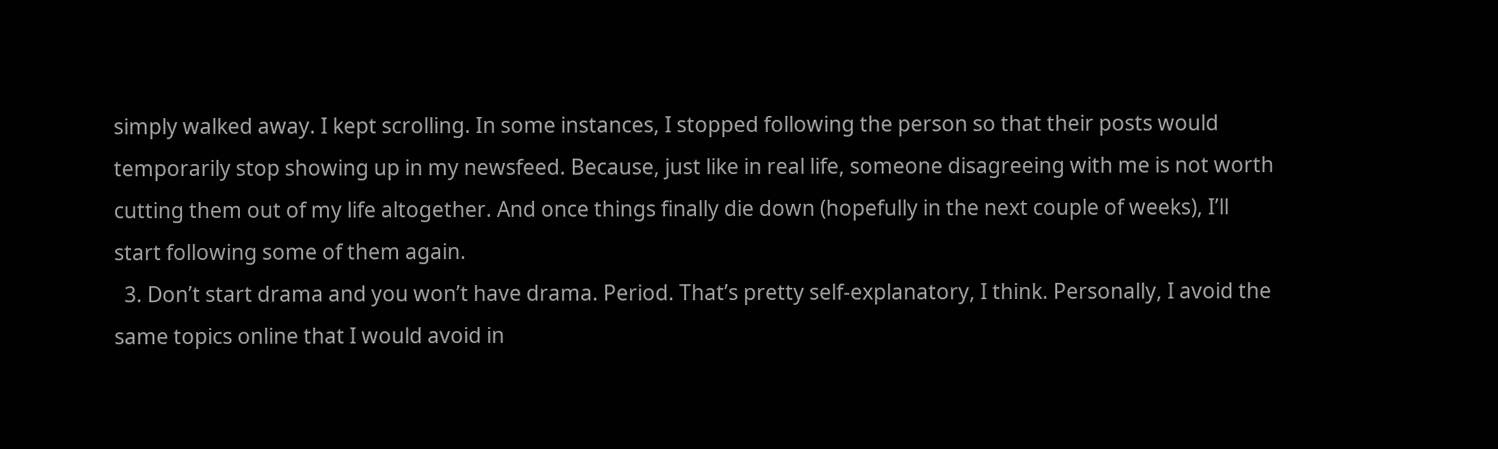simply walked away. I kept scrolling. In some instances, I stopped following the person so that their posts would temporarily stop showing up in my newsfeed. Because, just like in real life, someone disagreeing with me is not worth cutting them out of my life altogether. And once things finally die down (hopefully in the next couple of weeks), I’ll start following some of them again.
  3. Don’t start drama and you won’t have drama. Period. That’s pretty self-explanatory, I think. Personally, I avoid the same topics online that I would avoid in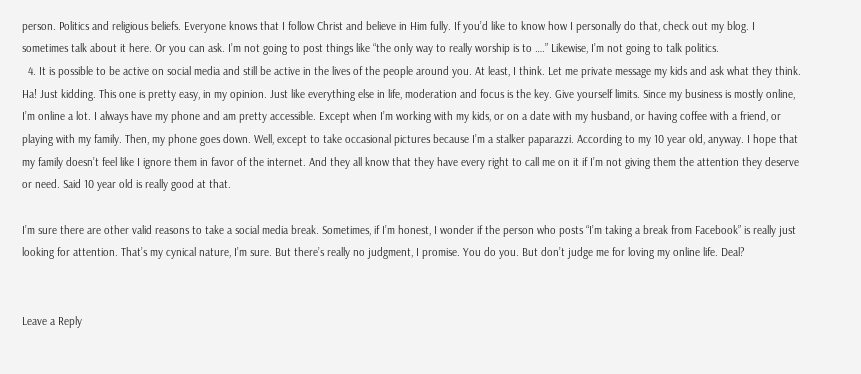person. Politics and religious beliefs. Everyone knows that I follow Christ and believe in Him fully. If you’d like to know how I personally do that, check out my blog. I sometimes talk about it here. Or you can ask. I’m not going to post things like “the only way to really worship is to ….” Likewise, I’m not going to talk politics.
  4. It is possible to be active on social media and still be active in the lives of the people around you. At least, I think. Let me private message my kids and ask what they think. Ha! Just kidding. This one is pretty easy, in my opinion. Just like everything else in life, moderation and focus is the key. Give yourself limits. Since my business is mostly online, I’m online a lot. I always have my phone and am pretty accessible. Except when I’m working with my kids, or on a date with my husband, or having coffee with a friend, or playing with my family. Then, my phone goes down. Well, except to take occasional pictures because I’m a stalker paparazzi. According to my 10 year old, anyway. I hope that my family doesn’t feel like I ignore them in favor of the internet. And they all know that they have every right to call me on it if I’m not giving them the attention they deserve or need. Said 10 year old is really good at that.

I’m sure there are other valid reasons to take a social media break. Sometimes, if I’m honest, I wonder if the person who posts “I’m taking a break from Facebook” is really just looking for attention. That’s my cynical nature, I’m sure. But there’s really no judgment, I promise. You do you. But don’t judge me for loving my online life. Deal?


Leave a Reply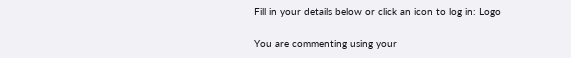Fill in your details below or click an icon to log in: Logo

You are commenting using your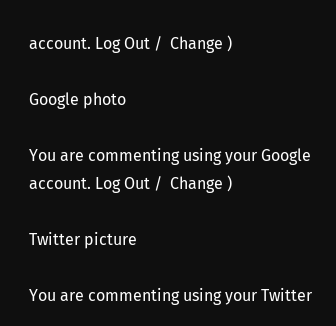account. Log Out /  Change )

Google photo

You are commenting using your Google account. Log Out /  Change )

Twitter picture

You are commenting using your Twitter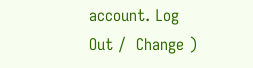account. Log Out /  Change )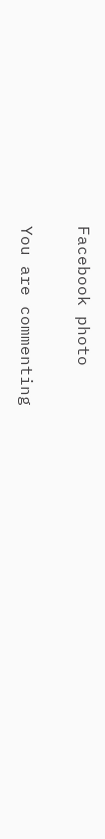Facebook photo

You are commenting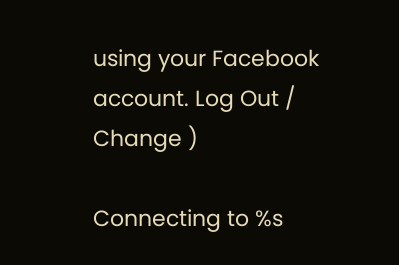using your Facebook account. Log Out /  Change )

Connecting to %s